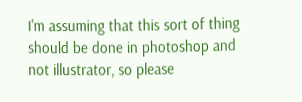I'm assuming that this sort of thing should be done in photoshop and not illustrator, so please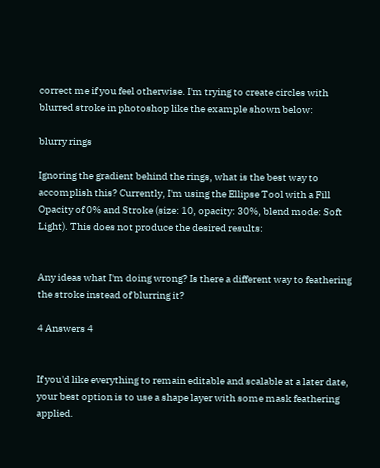correct me if you feel otherwise. I'm trying to create circles with blurred stroke in photoshop like the example shown below:

blurry rings

Ignoring the gradient behind the rings, what is the best way to accomplish this? Currently, I'm using the Ellipse Tool with a Fill Opacity of 0% and Stroke (size: 10, opacity: 30%, blend mode: Soft Light). This does not produce the desired results:


Any ideas what I'm doing wrong? Is there a different way to feathering the stroke instead of blurring it?

4 Answers 4


If you'd like everything to remain editable and scalable at a later date, your best option is to use a shape layer with some mask feathering applied.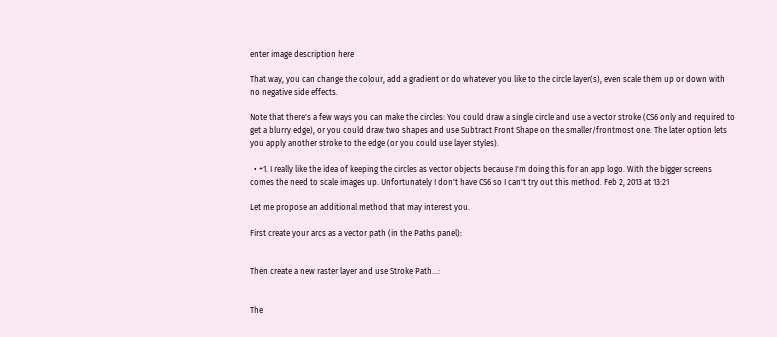enter image description here

That way, you can change the colour, add a gradient or do whatever you like to the circle layer(s), even scale them up or down with no negative side effects.

Note that there's a few ways you can make the circles: You could draw a single circle and use a vector stroke (CS6 only and required to get a blurry edge), or you could draw two shapes and use Subtract Front Shape on the smaller/frontmost one. The later option lets you apply another stroke to the edge (or you could use layer styles).

  • +1. I really like the idea of keeping the circles as vector objects because I'm doing this for an app logo. With the bigger screens comes the need to scale images up. Unfortunately I don't have CS6 so I can't try out this method. Feb 2, 2013 at 13:21

Let me propose an additional method that may interest you.

First create your arcs as a vector path (in the Paths panel):


Then create a new raster layer and use Stroke Path...:


The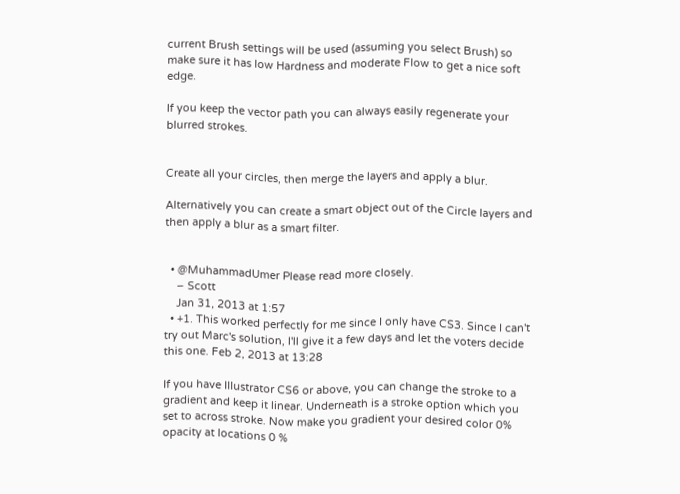current Brush settings will be used (assuming you select Brush) so make sure it has low Hardness and moderate Flow to get a nice soft edge.

If you keep the vector path you can always easily regenerate your blurred strokes.


Create all your circles, then merge the layers and apply a blur.

Alternatively you can create a smart object out of the Circle layers and then apply a blur as a smart filter.


  • @MuhammadUmer Please read more closely.
    – Scott
    Jan 31, 2013 at 1:57
  • +1. This worked perfectly for me since I only have CS3. Since I can't try out Marc's solution, I'll give it a few days and let the voters decide this one. Feb 2, 2013 at 13:28

If you have Illustrator CS6 or above, you can change the stroke to a gradient and keep it linear. Underneath is a stroke option which you set to across stroke. Now make you gradient your desired color 0% opacity at locations 0 %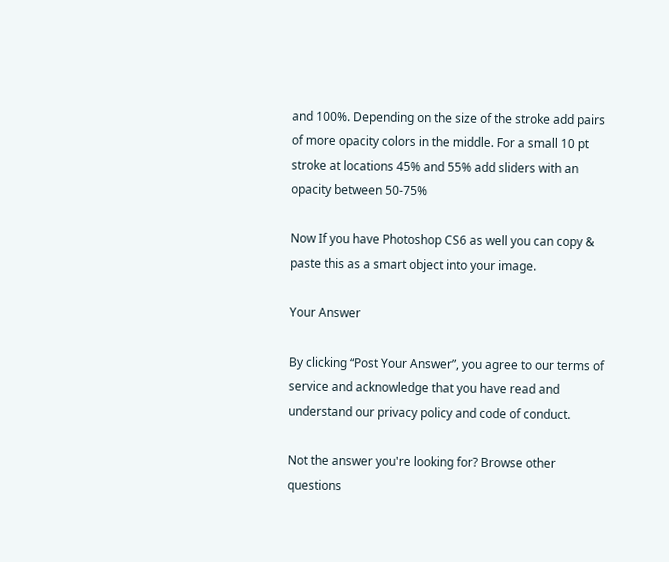and 100%. Depending on the size of the stroke add pairs of more opacity colors in the middle. For a small 10 pt stroke at locations 45% and 55% add sliders with an opacity between 50-75%

Now If you have Photoshop CS6 as well you can copy & paste this as a smart object into your image.

Your Answer

By clicking “Post Your Answer”, you agree to our terms of service and acknowledge that you have read and understand our privacy policy and code of conduct.

Not the answer you're looking for? Browse other questions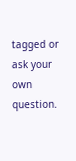tagged or ask your own question.